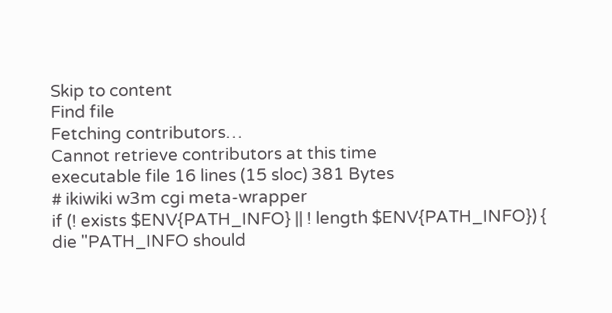Skip to content
Find file
Fetching contributors…
Cannot retrieve contributors at this time
executable file 16 lines (15 sloc) 381 Bytes
# ikiwiki w3m cgi meta-wrapper
if (! exists $ENV{PATH_INFO} || ! length $ENV{PATH_INFO}) {
die "PATH_INFO should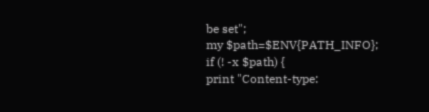be set";
my $path=$ENV{PATH_INFO};
if (! -x $path) {
print "Content-type: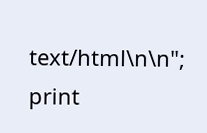text/html\n\n";
print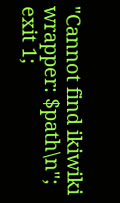"Cannot find ikiwiki wrapper: $path\n";
exit 1;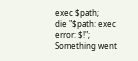exec $path;
die "$path: exec error: $!";
Something went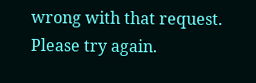wrong with that request. Please try again.